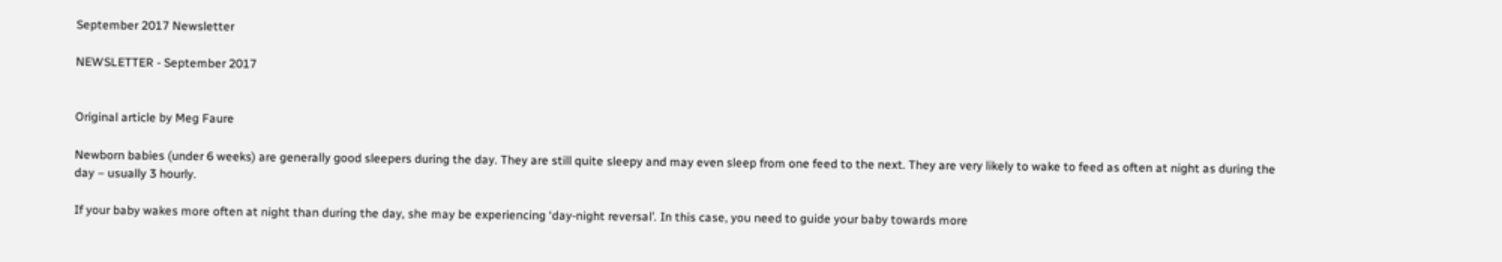September 2017 Newsletter

NEWSLETTER - September 2017


Original article by Meg Faure

Newborn babies (under 6 weeks) are generally good sleepers during the day. They are still quite sleepy and may even sleep from one feed to the next. They are very likely to wake to feed as often at night as during the day – usually 3 hourly.

If your baby wakes more often at night than during the day, she may be experiencing ‘day-night reversal’. In this case, you need to guide your baby towards more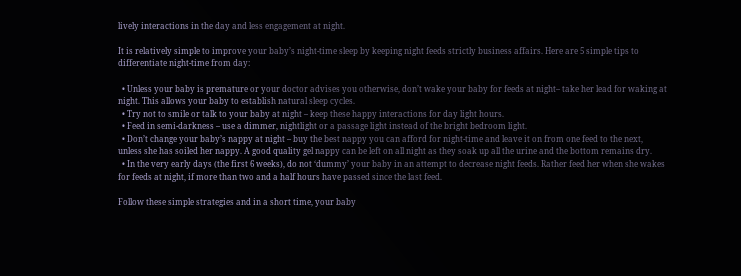lively interactions in the day and less engagement at night.

It is relatively simple to improve your baby’s night-time sleep by keeping night feeds strictly business affairs. Here are 5 simple tips to differentiate night-time from day:

  • Unless your baby is premature or your doctor advises you otherwise, don’t wake your baby for feeds at night– take her lead for waking at night. This allows your baby to establish natural sleep cycles.
  • Try not to smile or talk to your baby at night – keep these happy interactions for day light hours.
  • Feed in semi-darkness – use a dimmer, nightlight or a passage light instead of the bright bedroom light.
  • Don’t change your baby’s nappy at night – buy the best nappy you can afford for night-time and leave it on from one feed to the next, unless she has soiled her nappy. A good quality gel nappy can be left on all night as they soak up all the urine and the bottom remains dry.
  • In the very early days (the first 6 weeks), do not ‘dummy’ your baby in an attempt to decrease night feeds. Rather feed her when she wakes for feeds at night, if more than two and a half hours have passed since the last feed.

Follow these simple strategies and in a short time, your baby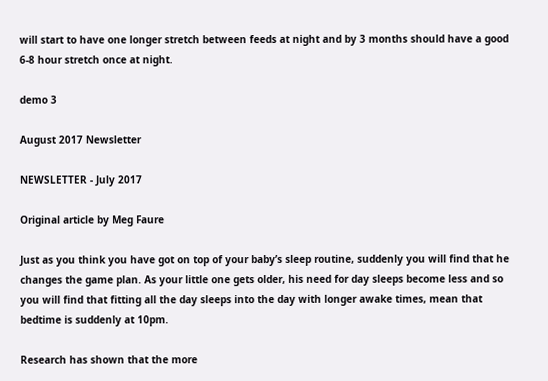will start to have one longer stretch between feeds at night and by 3 months should have a good 6-8 hour stretch once at night.

demo 3

August 2017 Newsletter

NEWSLETTER - July 2017

Original article by Meg Faure

Just as you think you have got on top of your baby’s sleep routine, suddenly you will find that he changes the game plan. As your little one gets older, his need for day sleeps become less and so you will find that fitting all the day sleeps into the day with longer awake times, mean that bedtime is suddenly at 10pm.

Research has shown that the more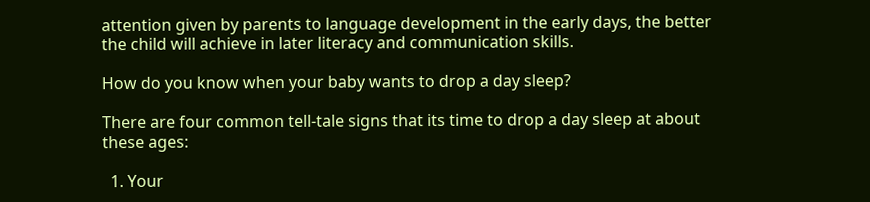attention given by parents to language development in the early days, the better the child will achieve in later literacy and communication skills.

How do you know when your baby wants to drop a day sleep?

There are four common tell-tale signs that its time to drop a day sleep at about these ages:

  1. Your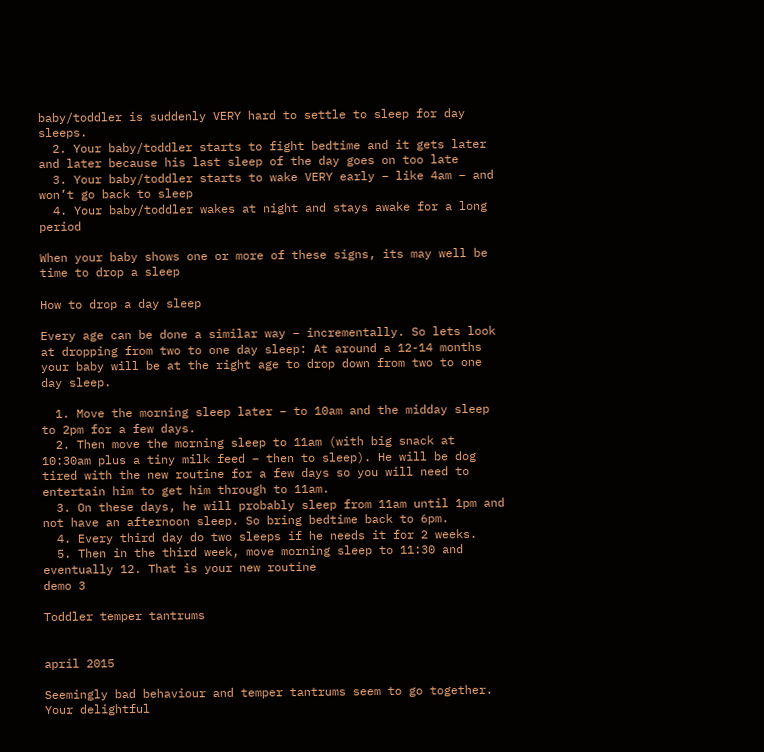baby/toddler is suddenly VERY hard to settle to sleep for day sleeps.
  2. Your baby/toddler starts to fight bedtime and it gets later and later because his last sleep of the day goes on too late
  3. Your baby/toddler starts to wake VERY early – like 4am – and won’t go back to sleep
  4. Your baby/toddler wakes at night and stays awake for a long period

When your baby shows one or more of these signs, its may well be time to drop a sleep

How to drop a day sleep

Every age can be done a similar way – incrementally. So lets look at dropping from two to one day sleep: At around a 12-14 months your baby will be at the right age to drop down from two to one day sleep.

  1. Move the morning sleep later – to 10am and the midday sleep to 2pm for a few days.
  2. Then move the morning sleep to 11am (with big snack at 10:30am plus a tiny milk feed – then to sleep). He will be dog tired with the new routine for a few days so you will need to entertain him to get him through to 11am.
  3. On these days, he will probably sleep from 11am until 1pm and not have an afternoon sleep. So bring bedtime back to 6pm.
  4. Every third day do two sleeps if he needs it for 2 weeks.
  5. Then in the third week, move morning sleep to 11:30 and eventually 12. That is your new routine
demo 3

Toddler temper tantrums


april 2015

Seemingly bad behaviour and temper tantrums seem to go together. Your delightful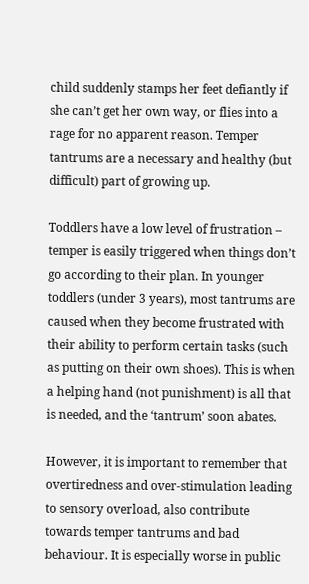child suddenly stamps her feet defiantly if she can’t get her own way, or flies into a rage for no apparent reason. Temper tantrums are a necessary and healthy (but difficult) part of growing up.

Toddlers have a low level of frustration – temper is easily triggered when things don’t go according to their plan. In younger toddlers (under 3 years), most tantrums are caused when they become frustrated with their ability to perform certain tasks (such as putting on their own shoes). This is when a helping hand (not punishment) is all that is needed, and the ‘tantrum’ soon abates.

However, it is important to remember that overtiredness and over-stimulation leading to sensory overload, also contribute towards temper tantrums and bad behaviour. It is especially worse in public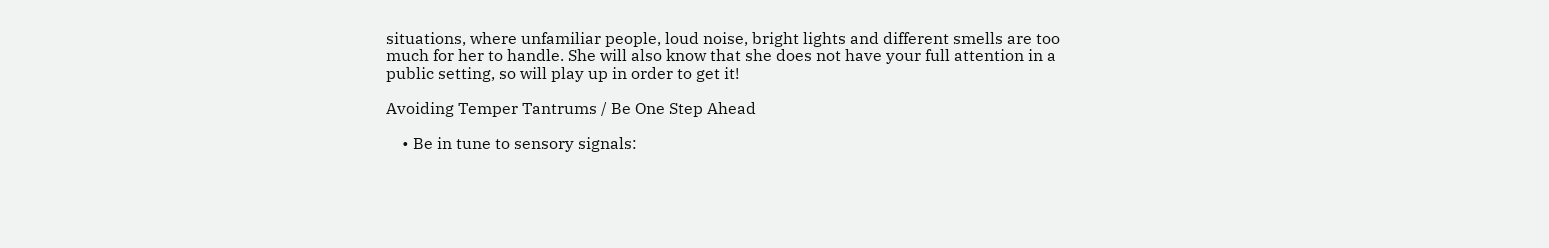situations, where unfamiliar people, loud noise, bright lights and different smells are too much for her to handle. She will also know that she does not have your full attention in a public setting, so will play up in order to get it!

Avoiding Temper Tantrums / Be One Step Ahead

    • Be in tune to sensory signals: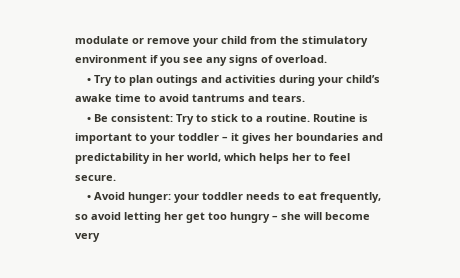modulate or remove your child from the stimulatory environment if you see any signs of overload.
    • Try to plan outings and activities during your child’s awake time to avoid tantrums and tears.
    • Be consistent: Try to stick to a routine. Routine is important to your toddler – it gives her boundaries and predictability in her world, which helps her to feel secure.
    • Avoid hunger: your toddler needs to eat frequently, so avoid letting her get too hungry – she will become very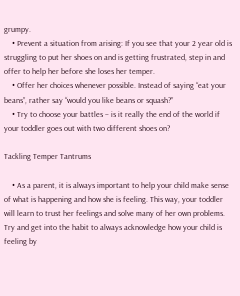grumpy.
    • Prevent a situation from arising: If you see that your 2 year old is struggling to put her shoes on and is getting frustrated, step in and offer to help her before she loses her temper.
    • Offer her choices whenever possible. Instead of saying “eat your beans”, rather say “would you like beans or squash?”
    • Try to choose your battles – is it really the end of the world if your toddler goes out with two different shoes on?

Tackling Temper Tantrums

    • As a parent, it is always important to help your child make sense of what is happening and how she is feeling. This way, your toddler will learn to trust her feelings and solve many of her own problems. Try and get into the habit to always acknowledge how your child is feeling by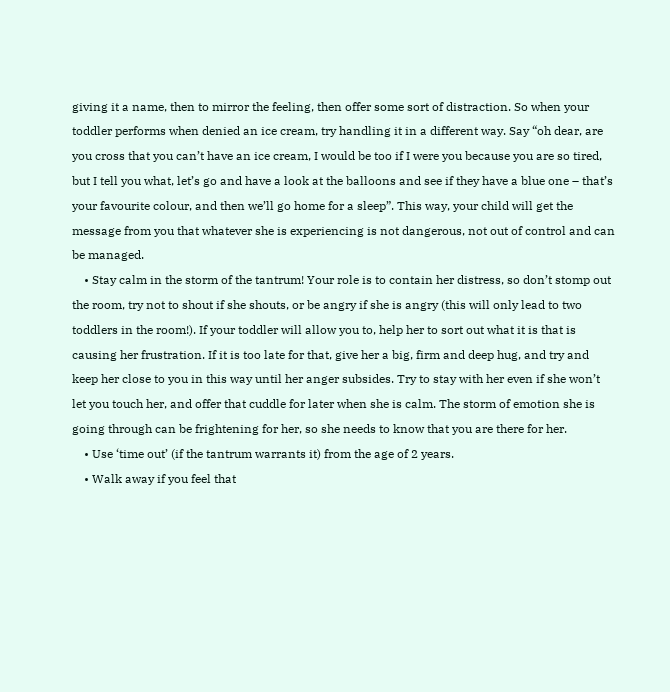giving it a name, then to mirror the feeling, then offer some sort of distraction. So when your toddler performs when denied an ice cream, try handling it in a different way. Say “oh dear, are you cross that you can’t have an ice cream, I would be too if I were you because you are so tired, but I tell you what, let’s go and have a look at the balloons and see if they have a blue one – that’s your favourite colour, and then we’ll go home for a sleep”. This way, your child will get the message from you that whatever she is experiencing is not dangerous, not out of control and can be managed.
    • Stay calm in the storm of the tantrum! Your role is to contain her distress, so don’t stomp out the room, try not to shout if she shouts, or be angry if she is angry (this will only lead to two toddlers in the room!). If your toddler will allow you to, help her to sort out what it is that is causing her frustration. If it is too late for that, give her a big, firm and deep hug, and try and keep her close to you in this way until her anger subsides. Try to stay with her even if she won’t let you touch her, and offer that cuddle for later when she is calm. The storm of emotion she is going through can be frightening for her, so she needs to know that you are there for her.
    • Use ‘time out’ (if the tantrum warrants it) from the age of 2 years.
    • Walk away if you feel that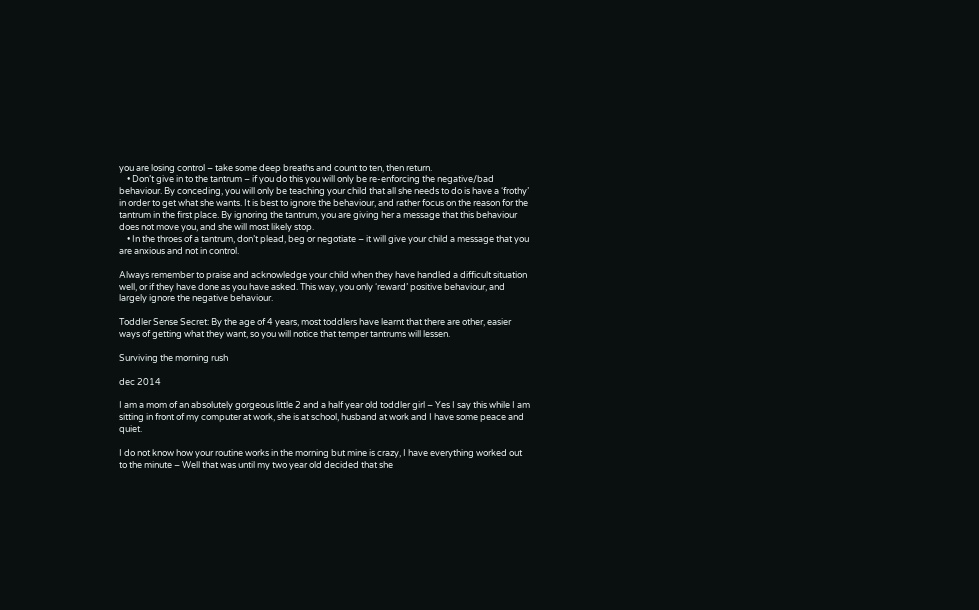you are losing control – take some deep breaths and count to ten, then return.
    • Don’t give in to the tantrum – if you do this you will only be re-enforcing the negative/bad behaviour. By conceding, you will only be teaching your child that all she needs to do is have a ‘frothy’ in order to get what she wants. It is best to ignore the behaviour, and rather focus on the reason for the tantrum in the first place. By ignoring the tantrum, you are giving her a message that this behaviour does not move you, and she will most likely stop.
    • In the throes of a tantrum, don’t plead, beg or negotiate – it will give your child a message that you are anxious and not in control.

Always remember to praise and acknowledge your child when they have handled a difficult situation well, or if they have done as you have asked. This way, you only ‘reward’ positive behaviour, and largely ignore the negative behaviour.

Toddler Sense Secret: By the age of 4 years, most toddlers have learnt that there are other, easier ways of getting what they want, so you will notice that temper tantrums will lessen.

Surviving the morning rush

dec 2014

I am a mom of an absolutely gorgeous little 2 and a half year old toddler girl – Yes I say this while I am sitting in front of my computer at work, she is at school, husband at work and I have some peace and quiet.

I do not know how your routine works in the morning but mine is crazy, I have everything worked out to the minute – Well that was until my two year old decided that she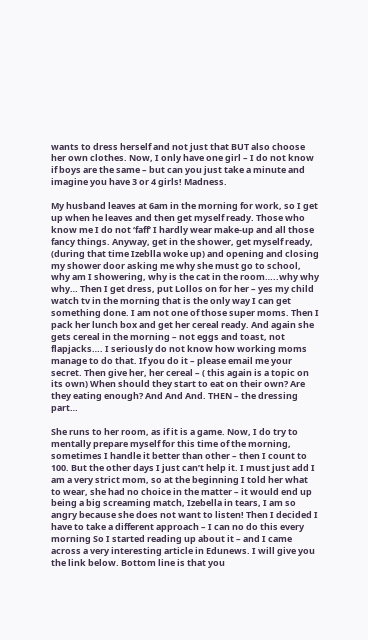wants to dress herself and not just that BUT also choose her own clothes. Now, I only have one girl – I do not know if boys are the same – but can you just take a minute and imagine you have 3 or 4 girls! Madness.

My husband leaves at 6am in the morning for work, so I get up when he leaves and then get myself ready. Those who know me I do not ‘faff’ I hardly wear make-up and all those fancy things. Anyway, get in the shower, get myself ready, (during that time Izeblla woke up) and opening and closing my shower door asking me why she must go to school, why am I showering, why is the cat in the room…..why why why… Then I get dress, put Lollos on for her – yes my child watch tv in the morning that is the only way I can get something done. I am not one of those super moms. Then I pack her lunch box and get her cereal ready. And again she gets cereal in the morning – not eggs and toast, not flapjacks…. I seriously do not know how working moms manage to do that. If you do it – please email me your secret. Then give her, her cereal – ( this again is a topic on its own) When should they start to eat on their own? Are they eating enough? And And And. THEN – the dressing part…

She runs to her room, as if it is a game. Now, I do try to mentally prepare myself for this time of the morning, sometimes I handle it better than other – then I count to 100. But the other days I just can’t help it. I must just add I am a very strict mom, so at the beginning I told her what to wear, she had no choice in the matter – it would end up being a big screaming match, Izebella in tears, I am so angry because she does not want to listen! Then I decided I have to take a different approach – I can no do this every morning So I started reading up about it – and I came across a very interesting article in Edunews. I will give you the link below. Bottom line is that you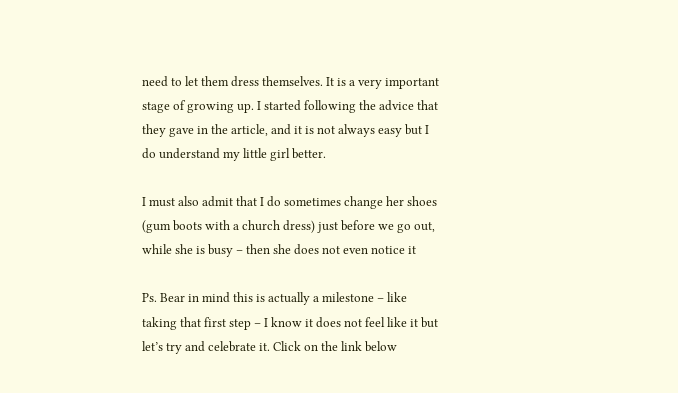need to let them dress themselves. It is a very important stage of growing up. I started following the advice that they gave in the article, and it is not always easy but I do understand my little girl better.

I must also admit that I do sometimes change her shoes (gum boots with a church dress) just before we go out, while she is busy – then she does not even notice it

Ps. Bear in mind this is actually a milestone – like taking that first step – I know it does not feel like it but let’s try and celebrate it. Click on the link below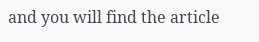and you will find the article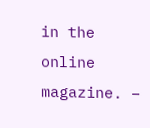in the online magazine. –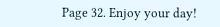Page 32. Enjoy your day!